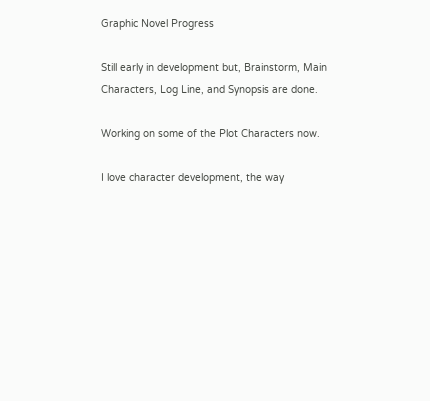Graphic Novel Progress

Still early in development but, Brainstorm, Main Characters, Log Line, and Synopsis are done.

Working on some of the Plot Characters now.

I love character development, the way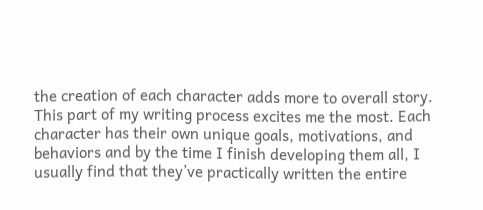the creation of each character adds more to overall story. This part of my writing process excites me the most. Each character has their own unique goals, motivations, and behaviors and by the time I finish developing them all, I usually find that they’ve practically written the entire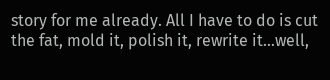story for me already. All I have to do is cut the fat, mold it, polish it, rewrite it…well,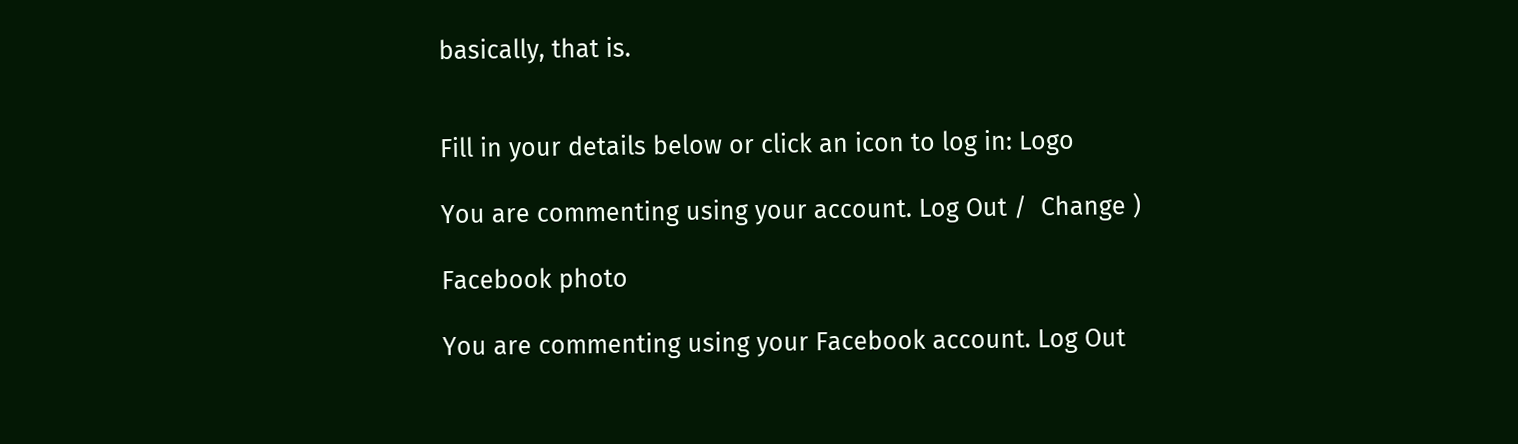basically, that is.


Fill in your details below or click an icon to log in: Logo

You are commenting using your account. Log Out /  Change )

Facebook photo

You are commenting using your Facebook account. Log Out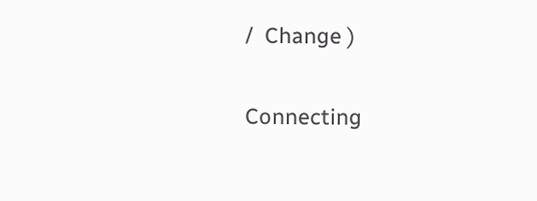/  Change )

Connecting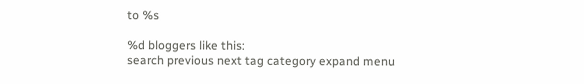to %s

%d bloggers like this:
search previous next tag category expand menu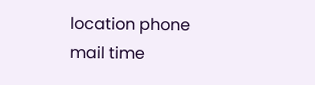location phone mail time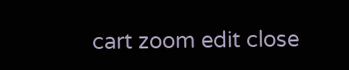cart zoom edit close